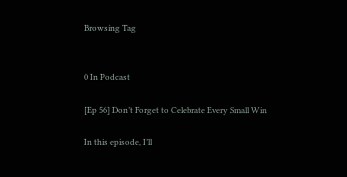Browsing Tag


0 In Podcast

[Ep 56] Don’t Forget to Celebrate Every Small Win

In this episode, I’ll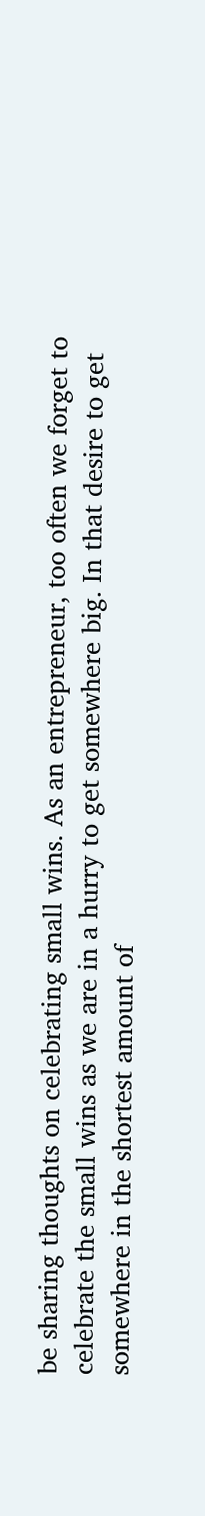be sharing thoughts on celebrating small wins. As an entrepreneur, too often we forget to celebrate the small wins as we are in a hurry to get somewhere big. In that desire to get somewhere in the shortest amount of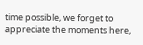time possible, we forget to appreciate the moments here,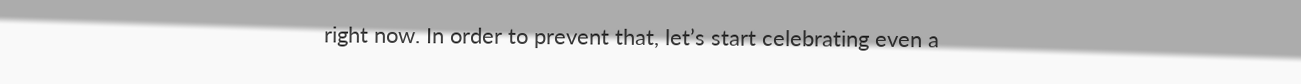right now. In order to prevent that, let’s start celebrating even a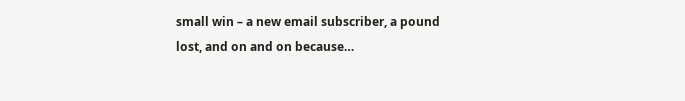small win – a new email subscriber, a pound lost, and on and on because…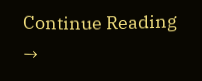Continue Reading →